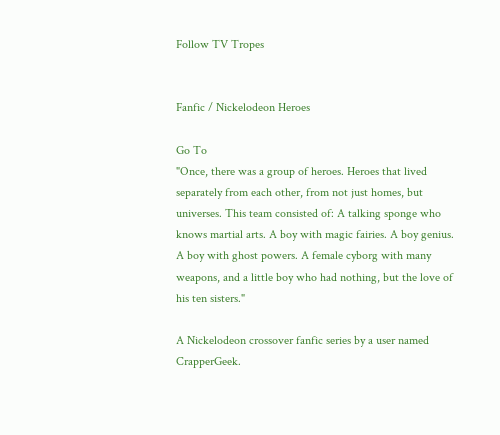Follow TV Tropes


Fanfic / Nickelodeon Heroes

Go To
"Once, there was a group of heroes. Heroes that lived separately from each other, from not just homes, but universes. This team consisted of: A talking sponge who knows martial arts. A boy with magic fairies. A boy genius. A boy with ghost powers. A female cyborg with many weapons, and a little boy who had nothing, but the love of his ten sisters."

A Nickelodeon crossover fanfic series by a user named CrapperGeek.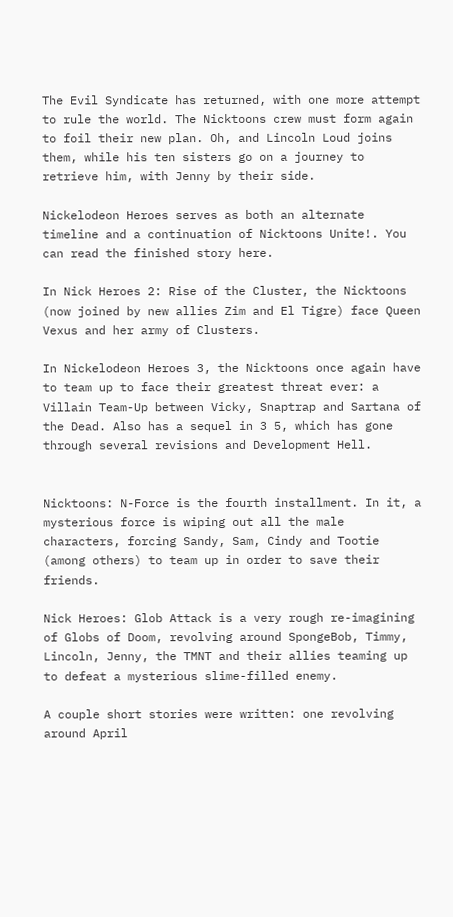The Evil Syndicate has returned, with one more attempt to rule the world. The Nicktoons crew must form again to foil their new plan. Oh, and Lincoln Loud joins them, while his ten sisters go on a journey to retrieve him, with Jenny by their side.

Nickelodeon Heroes serves as both an alternate timeline and a continuation of Nicktoons Unite!. You can read the finished story here.

In Nick Heroes 2: Rise of the Cluster, the Nicktoons (now joined by new allies Zim and El Tigre) face Queen Vexus and her army of Clusters.

In Nickelodeon Heroes 3, the Nicktoons once again have to team up to face their greatest threat ever: a Villain Team-Up between Vicky, Snaptrap and Sartana of the Dead. Also has a sequel in 3 5, which has gone through several revisions and Development Hell.


Nicktoons: N-Force is the fourth installment. In it, a mysterious force is wiping out all the male characters, forcing Sandy, Sam, Cindy and Tootie (among others) to team up in order to save their friends.

Nick Heroes: Glob Attack is a very rough re-imagining of Globs of Doom, revolving around SpongeBob, Timmy, Lincoln, Jenny, the TMNT and their allies teaming up to defeat a mysterious slime-filled enemy.

A couple short stories were written: one revolving around April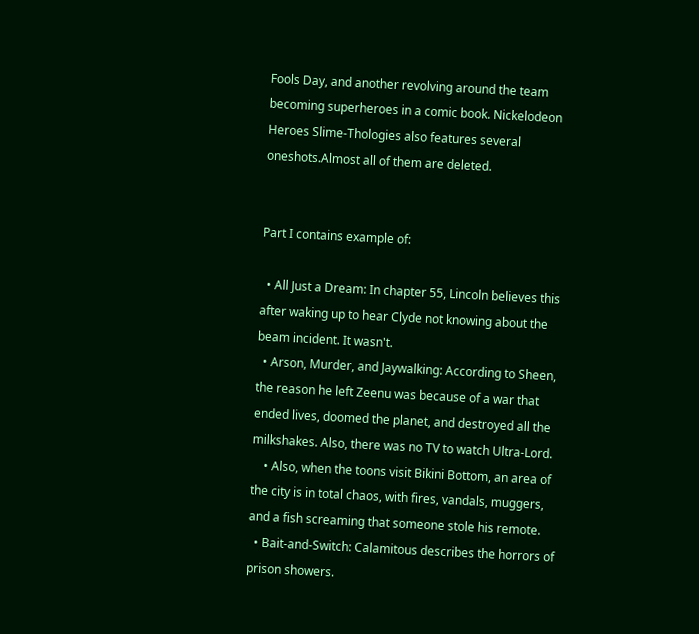Fools Day, and another revolving around the team becoming superheroes in a comic book. Nickelodeon Heroes Slime-Thologies also features several oneshots.Almost all of them are deleted.


Part I contains example of:

  • All Just a Dream: In chapter 55, Lincoln believes this after waking up to hear Clyde not knowing about the beam incident. It wasn't.
  • Arson, Murder, and Jaywalking: According to Sheen, the reason he left Zeenu was because of a war that ended lives, doomed the planet, and destroyed all the milkshakes. Also, there was no TV to watch Ultra-Lord.
    • Also, when the toons visit Bikini Bottom, an area of the city is in total chaos, with fires, vandals, muggers, and a fish screaming that someone stole his remote.
  • Bait-and-Switch: Calamitous describes the horrors of prison showers.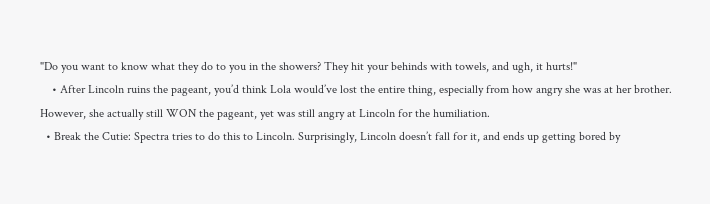"Do you want to know what they do to you in the showers? They hit your behinds with towels, and ugh, it hurts!"
    • After Lincoln ruins the pageant, you’d think Lola would’ve lost the entire thing, especially from how angry she was at her brother. However, she actually still WON the pageant, yet was still angry at Lincoln for the humiliation.
  • Break the Cutie: Spectra tries to do this to Lincoln. Surprisingly, Lincoln doesn’t fall for it, and ends up getting bored by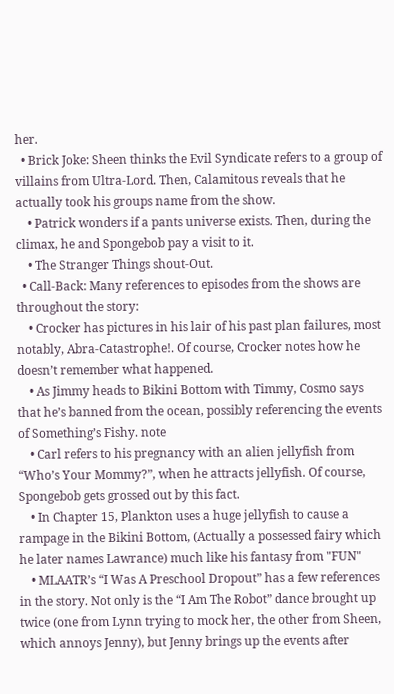her.
  • Brick Joke: Sheen thinks the Evil Syndicate refers to a group of villains from Ultra-Lord. Then, Calamitous reveals that he actually took his groups name from the show.
    • Patrick wonders if a pants universe exists. Then, during the climax, he and Spongebob pay a visit to it.
    • The Stranger Things shout-Out.
  • Call-Back: Many references to episodes from the shows are throughout the story:
    • Crocker has pictures in his lair of his past plan failures, most notably, Abra-Catastrophe!. Of course, Crocker notes how he doesn’t remember what happened.
    • As Jimmy heads to Bikini Bottom with Timmy, Cosmo says that he’s banned from the ocean, possibly referencing the events of Something’s Fishy. note
    • Carl refers to his pregnancy with an alien jellyfish from “Who’s Your Mommy?”, when he attracts jellyfish. Of course, Spongebob gets grossed out by this fact.
    • In Chapter 15, Plankton uses a huge jellyfish to cause a rampage in the Bikini Bottom, (Actually a possessed fairy which he later names Lawrance) much like his fantasy from "FUN"
    • MLAATR’s “I Was A Preschool Dropout” has a few references in the story. Not only is the “I Am The Robot” dance brought up twice (one from Lynn trying to mock her, the other from Sheen, which annoys Jenny), but Jenny brings up the events after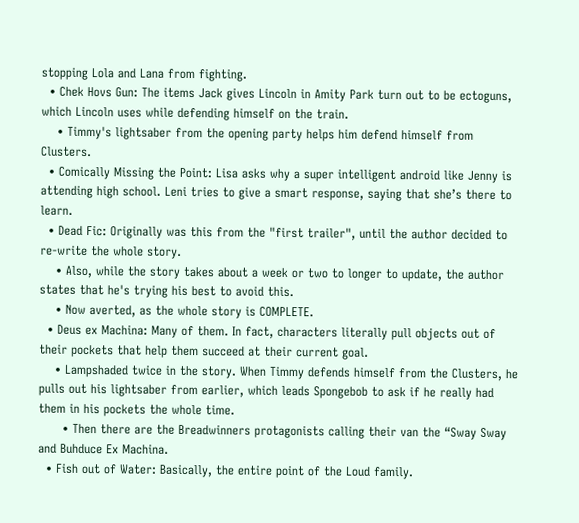stopping Lola and Lana from fighting.
  • Chek Hovs Gun: The items Jack gives Lincoln in Amity Park turn out to be ectoguns, which Lincoln uses while defending himself on the train.
    • Timmy's lightsaber from the opening party helps him defend himself from Clusters.
  • Comically Missing the Point: Lisa asks why a super intelligent android like Jenny is attending high school. Leni tries to give a smart response, saying that she’s there to learn.
  • Dead Fic: Originally was this from the "first trailer", until the author decided to re-write the whole story.
    • Also, while the story takes about a week or two to longer to update, the author states that he's trying his best to avoid this.
    • Now averted, as the whole story is COMPLETE.
  • Deus ex Machina: Many of them. In fact, characters literally pull objects out of their pockets that help them succeed at their current goal.
    • Lampshaded twice in the story. When Timmy defends himself from the Clusters, he pulls out his lightsaber from earlier, which leads Spongebob to ask if he really had them in his pockets the whole time.
      • Then there are the Breadwinners protagonists calling their van the “Sway Sway and Buhduce Ex Machina.
  • Fish out of Water: Basically, the entire point of the Loud family.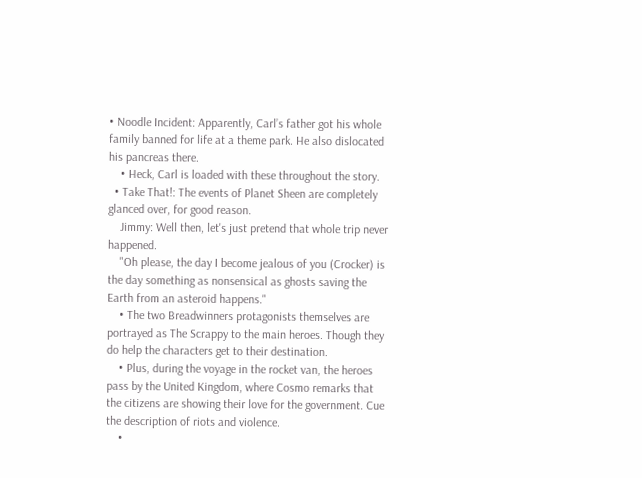• Noodle Incident: Apparently, Carl’s father got his whole family banned for life at a theme park. He also dislocated his pancreas there.
    • Heck, Carl is loaded with these throughout the story.
  • Take That!: The events of Planet Sheen are completely glanced over, for good reason.
    Jimmy: Well then, let's just pretend that whole trip never happened.
    "Oh please, the day I become jealous of you (Crocker) is the day something as nonsensical as ghosts saving the Earth from an asteroid happens."
    • The two Breadwinners protagonists themselves are portrayed as The Scrappy to the main heroes. Though they do help the characters get to their destination.
    • Plus, during the voyage in the rocket van, the heroes pass by the United Kingdom, where Cosmo remarks that the citizens are showing their love for the government. Cue the description of riots and violence.
    •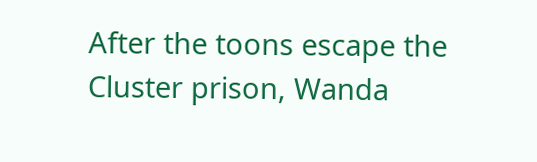After the toons escape the Cluster prison, Wanda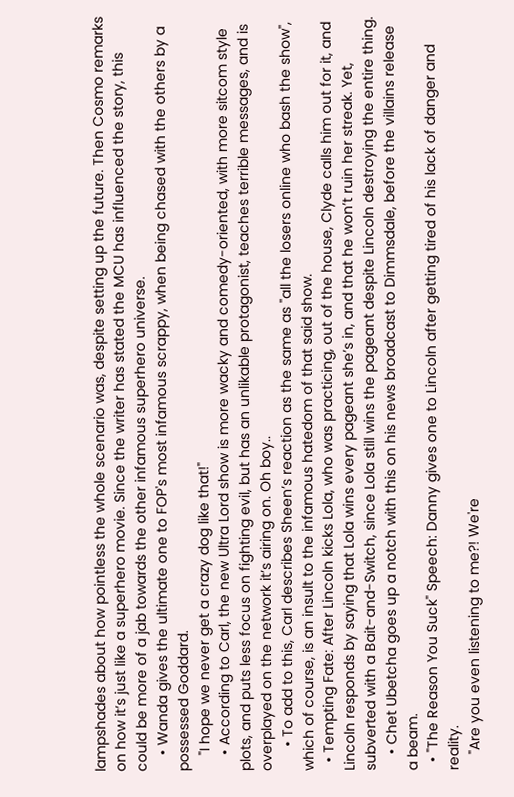lampshades about how pointless the whole scenario was, despite setting up the future. Then Cosmo remarks on how it’s just like a superhero movie. Since the writer has stated the MCU has influenced the story, this could be more of a jab towards the other infamous superhero universe.
    • Wanda gives the ultimate one to FOP's most infamous scrappy, when being chased with the others by a possessed Goddard.
    "I hope we never get a crazy dog like that!"
    • According to Carl, the new Ultra Lord show is more wacky and comedy-oriented, with more sitcom style plots, and puts less focus on fighting evil, but has an unlikable protagonist, teaches terrible messages, and is overplayed on the network it’s airing on. Oh boy..
      • To add to this, Carl describes Sheen’s reaction as the same as "all the losers online who bash the show", which of course, is an insult to the infamous hatedom of that said show.
  • Tempting Fate: After Lincoln kicks Lola, who was practicing, out of the house, Clyde calls him out for it, and Lincoln responds by saying that Lola wins every pageant she’s in, and that he won’t ruin her streak. Yet, subverted with a Bait-and-Switch, since Lola still wins the pageant despite Lincoln destroying the entire thing.
    • Chet Ubetcha goes up a notch with this on his news broadcast to Dimmsdale, before the villains release a beam.
  • "The Reason You Suck" Speech: Danny gives one to Lincoln after getting tired of his lack of danger and reality.
    "Are you even listening to me?! We're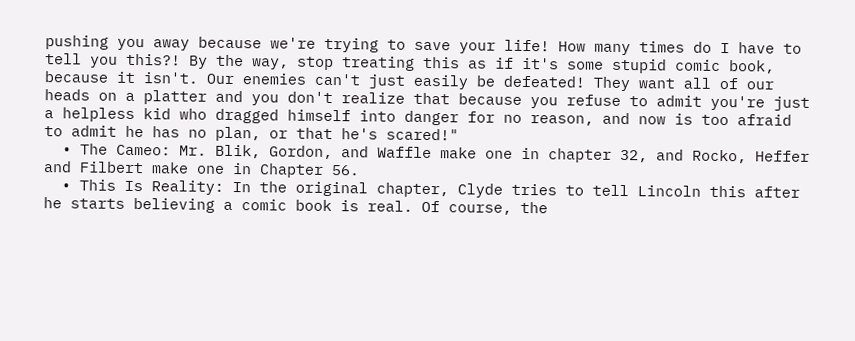pushing you away because we're trying to save your life! How many times do I have to tell you this?! By the way, stop treating this as if it's some stupid comic book, because it isn't. Our enemies can't just easily be defeated! They want all of our heads on a platter and you don't realize that because you refuse to admit you're just a helpless kid who dragged himself into danger for no reason, and now is too afraid to admit he has no plan, or that he's scared!"
  • The Cameo: Mr. Blik, Gordon, and Waffle make one in chapter 32, and Rocko, Heffer and Filbert make one in Chapter 56.
  • This Is Reality: In the original chapter, Clyde tries to tell Lincoln this after he starts believing a comic book is real. Of course, the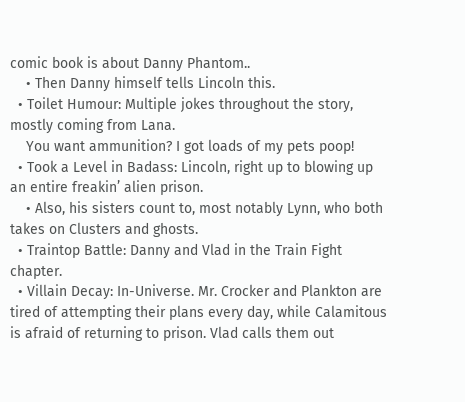comic book is about Danny Phantom..
    • Then Danny himself tells Lincoln this.
  • Toilet Humour: Multiple jokes throughout the story, mostly coming from Lana.
    You want ammunition? I got loads of my pets poop!
  • Took a Level in Badass: Lincoln, right up to blowing up an entire freakin’ alien prison.
    • Also, his sisters count to, most notably Lynn, who both takes on Clusters and ghosts.
  • Traintop Battle: Danny and Vlad in the Train Fight chapter.
  • Villain Decay: In-Universe. Mr. Crocker and Plankton are tired of attempting their plans every day, while Calamitous is afraid of returning to prison. Vlad calls them out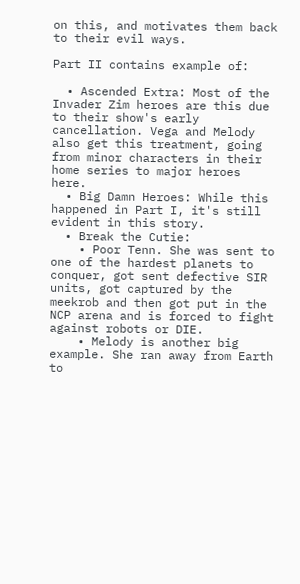on this, and motivates them back to their evil ways.

Part II contains example of:

  • Ascended Extra: Most of the Invader Zim heroes are this due to their show's early cancellation. Vega and Melody also get this treatment, going from minor characters in their home series to major heroes here.
  • Big Damn Heroes: While this happened in Part I, it's still evident in this story.
  • Break the Cutie:
    • Poor Tenn. She was sent to one of the hardest planets to conquer, got sent defective SIR units, got captured by the meekrob and then got put in the NCP arena and is forced to fight against robots or DIE.
    • Melody is another big example. She ran away from Earth to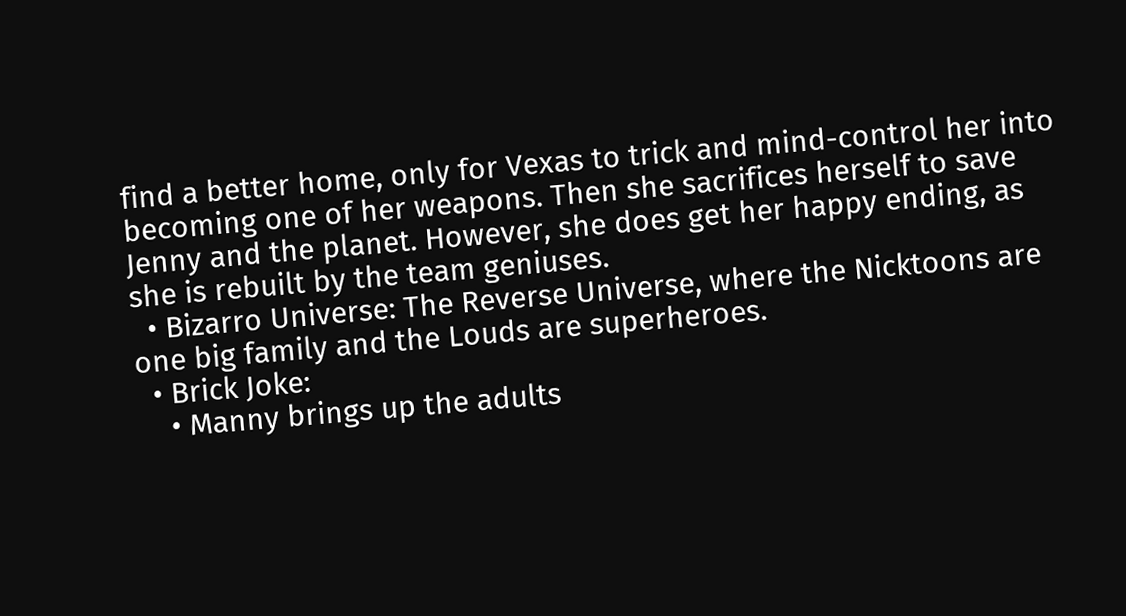find a better home, only for Vexas to trick and mind-control her into becoming one of her weapons. Then she sacrifices herself to save Jenny and the planet. However, she does get her happy ending, as she is rebuilt by the team geniuses.
  • Bizarro Universe: The Reverse Universe, where the Nicktoons are one big family and the Louds are superheroes.
  • Brick Joke:
    • Manny brings up the adults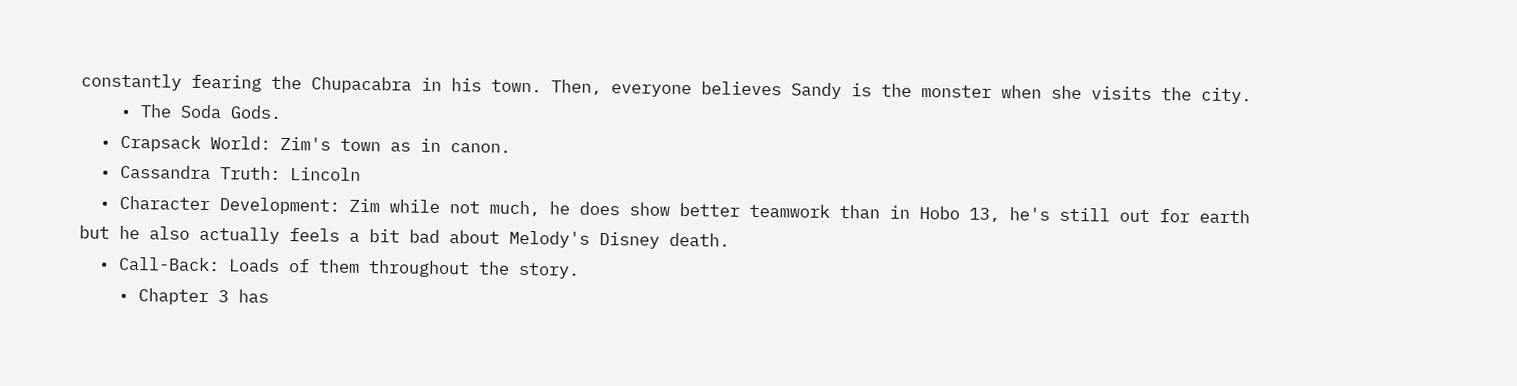constantly fearing the Chupacabra in his town. Then, everyone believes Sandy is the monster when she visits the city.
    • The Soda Gods.
  • Crapsack World: Zim's town as in canon.
  • Cassandra Truth: Lincoln
  • Character Development: Zim while not much, he does show better teamwork than in Hobo 13, he's still out for earth but he also actually feels a bit bad about Melody's Disney death.
  • Call-Back: Loads of them throughout the story.
    • Chapter 3 has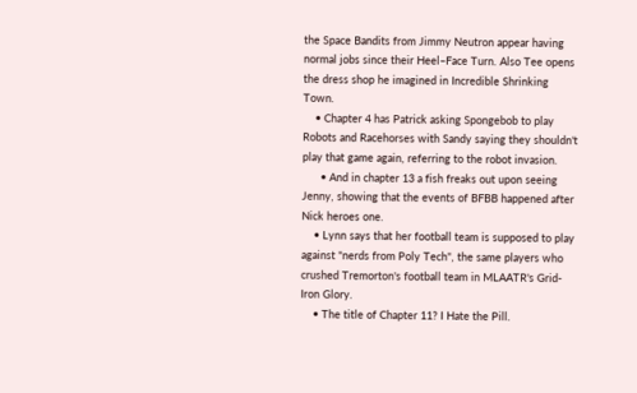the Space Bandits from Jimmy Neutron appear having normal jobs since their Heel–Face Turn. Also Tee opens the dress shop he imagined in Incredible Shrinking Town.
    • Chapter 4 has Patrick asking Spongebob to play Robots and Racehorses with Sandy saying they shouldn't play that game again, referring to the robot invasion.
      • And in chapter 13 a fish freaks out upon seeing Jenny, showing that the events of BFBB happened after Nick heroes one.
    • Lynn says that her football team is supposed to play against "nerds from Poly Tech", the same players who crushed Tremorton's football team in MLAATR's Grid-Iron Glory.
    • The title of Chapter 11? I Hate the Pill.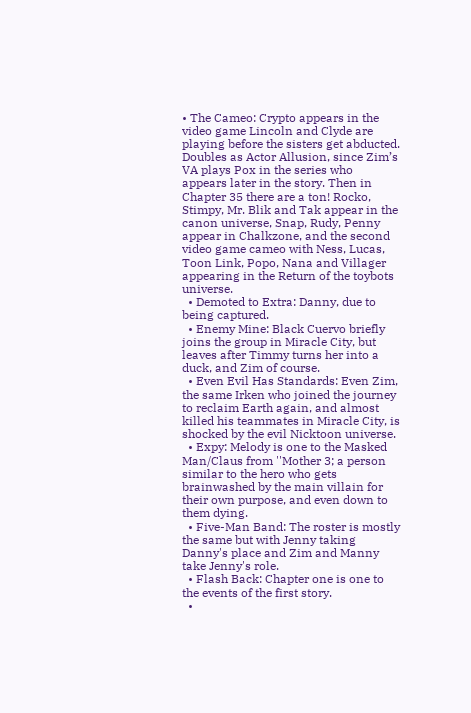• The Cameo: Crypto appears in the video game Lincoln and Clyde are playing before the sisters get abducted. Doubles as Actor Allusion, since Zim’s VA plays Pox in the series who appears later in the story. Then in Chapter 35 there are a ton! Rocko, Stimpy, Mr. Blik and Tak appear in the canon universe, Snap, Rudy, Penny appear in Chalkzone, and the second video game cameo with Ness, Lucas, Toon Link, Popo, Nana and Villager appearing in the Return of the toybots universe.
  • Demoted to Extra: Danny, due to being captured.
  • Enemy Mine: Black Cuervo briefly joins the group in Miracle City, but leaves after Timmy turns her into a duck, and Zim of course.
  • Even Evil Has Standards: Even Zim, the same Irken who joined the journey to reclaim Earth again, and almost killed his teammates in Miracle City, is shocked by the evil Nicktoon universe.
  • Expy: Melody is one to the Masked Man/Claus from ''Mother 3; a person similar to the hero who gets brainwashed by the main villain for their own purpose, and even down to them dying.
  • Five-Man Band: The roster is mostly the same but with Jenny taking Danny's place and Zim and Manny take Jenny's role.
  • Flash Back: Chapter one is one to the events of the first story.
  •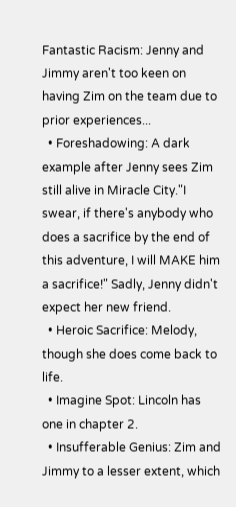Fantastic Racism: Jenny and Jimmy aren't too keen on having Zim on the team due to prior experiences...
  • Foreshadowing: A dark example after Jenny sees Zim still alive in Miracle City."I swear, if there's anybody who does a sacrifice by the end of this adventure, I will MAKE him a sacrifice!" Sadly, Jenny didn't expect her new friend.
  • Heroic Sacrifice: Melody, though she does come back to life.
  • Imagine Spot: Lincoln has one in chapter 2.
  • Insufferable Genius: Zim and Jimmy to a lesser extent, which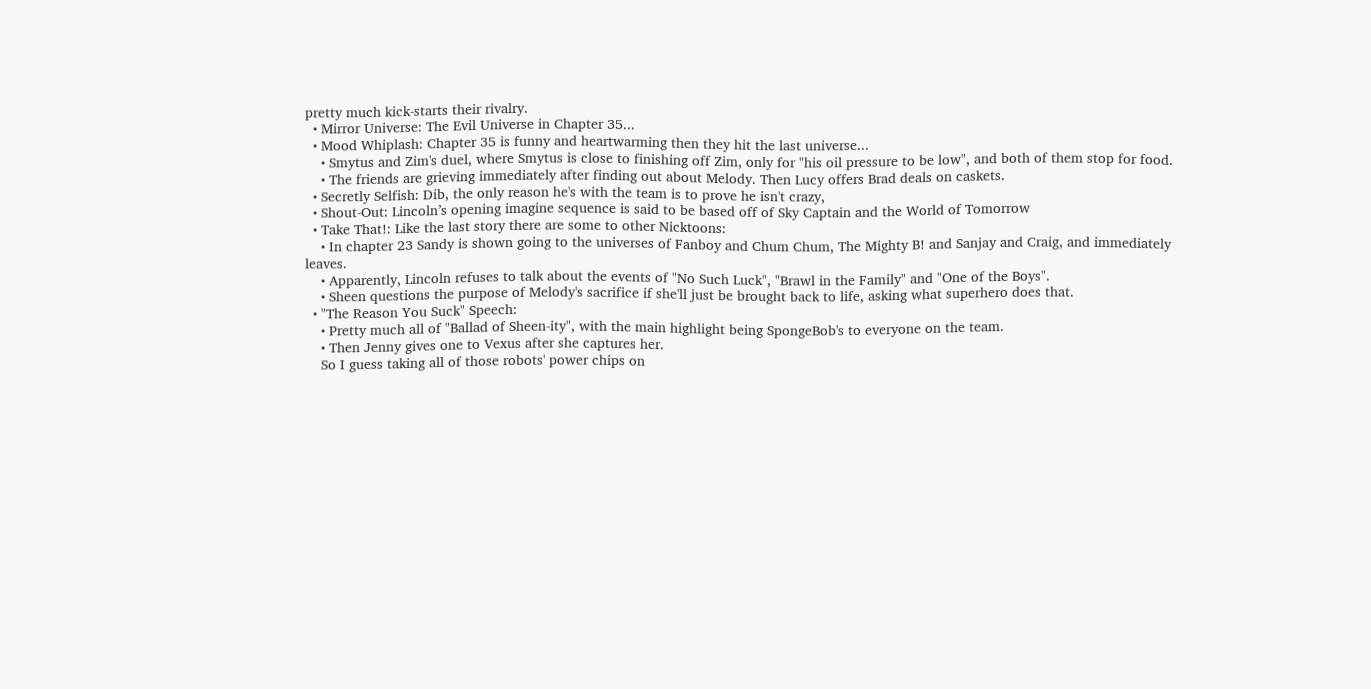pretty much kick-starts their rivalry.
  • Mirror Universe: The Evil Universe in Chapter 35...
  • Mood Whiplash: Chapter 35 is funny and heartwarming then they hit the last universe...
    • Smytus and Zim's duel, where Smytus is close to finishing off Zim, only for "his oil pressure to be low", and both of them stop for food.
    • The friends are grieving immediately after finding out about Melody. Then Lucy offers Brad deals on caskets.
  • Secretly Selfish: Dib, the only reason he's with the team is to prove he isn't crazy,
  • Shout-Out: Lincoln’s opening imagine sequence is said to be based off of Sky Captain and the World of Tomorrow
  • Take That!: Like the last story there are some to other Nicktoons:
    • In chapter 23 Sandy is shown going to the universes of Fanboy and Chum Chum, The Mighty B! and Sanjay and Craig, and immediately leaves.
    • Apparently, Lincoln refuses to talk about the events of "No Such Luck", "Brawl in the Family" and "One of the Boys".
    • Sheen questions the purpose of Melody's sacrifice if she'll just be brought back to life, asking what superhero does that.
  • "The Reason You Suck" Speech:
    • Pretty much all of "Ballad of Sheen-ity", with the main highlight being SpongeBob's to everyone on the team.
    • Then Jenny gives one to Vexus after she captures her.
    So I guess taking all of those robots' power chips on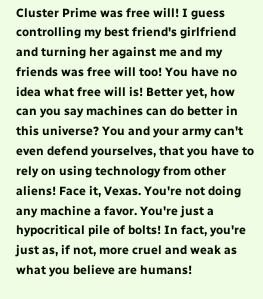Cluster Prime was free will! I guess controlling my best friend's girlfriend and turning her against me and my friends was free will too! You have no idea what free will is! Better yet, how can you say machines can do better in this universe? You and your army can't even defend yourselves, that you have to rely on using technology from other aliens! Face it, Vexas. You're not doing any machine a favor. You're just a hypocritical pile of bolts! In fact, you're just as, if not, more cruel and weak as what you believe are humans!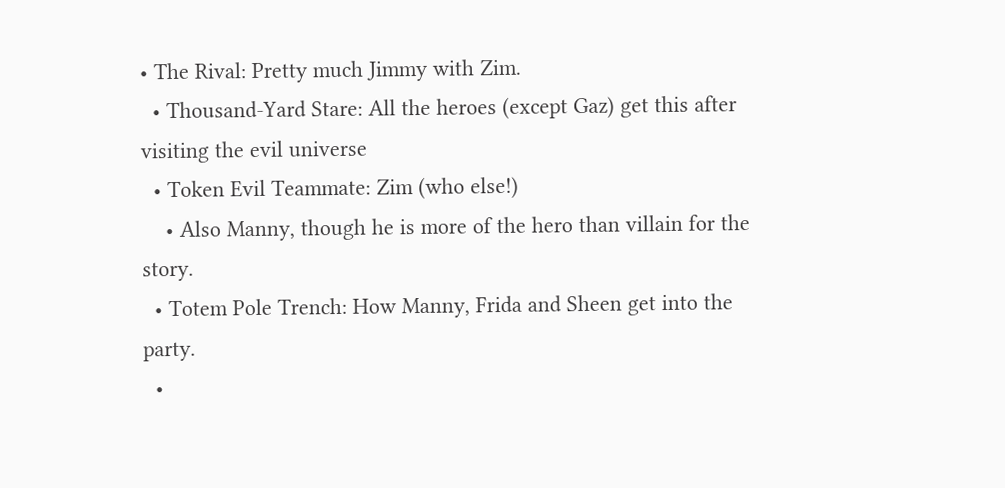• The Rival: Pretty much Jimmy with Zim.
  • Thousand-Yard Stare: All the heroes (except Gaz) get this after visiting the evil universe
  • Token Evil Teammate: Zim (who else!)
    • Also Manny, though he is more of the hero than villain for the story.
  • Totem Pole Trench: How Manny, Frida and Sheen get into the party.
  •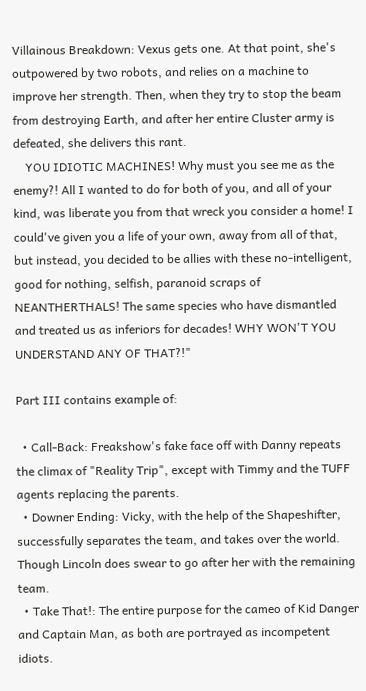Villainous Breakdown: Vexus gets one. At that point, she's outpowered by two robots, and relies on a machine to improve her strength. Then, when they try to stop the beam from destroying Earth, and after her entire Cluster army is defeated, she delivers this rant.
    YOU IDIOTIC MACHINES! Why must you see me as the enemy?! All I wanted to do for both of you, and all of your kind, was liberate you from that wreck you consider a home! I could've given you a life of your own, away from all of that, but instead, you decided to be allies with these no-intelligent, good for nothing, selfish, paranoid scraps of NEANTHERTHALS! The same species who have dismantled and treated us as inferiors for decades! WHY WON'T YOU UNDERSTAND ANY OF THAT?!"

Part III contains example of:

  • Call-Back: Freakshow's fake face off with Danny repeats the climax of "Reality Trip", except with Timmy and the TUFF agents replacing the parents.
  • Downer Ending: Vicky, with the help of the Shapeshifter, successfully separates the team, and takes over the world. Though Lincoln does swear to go after her with the remaining team.
  • Take That!: The entire purpose for the cameo of Kid Danger and Captain Man, as both are portrayed as incompetent idiots.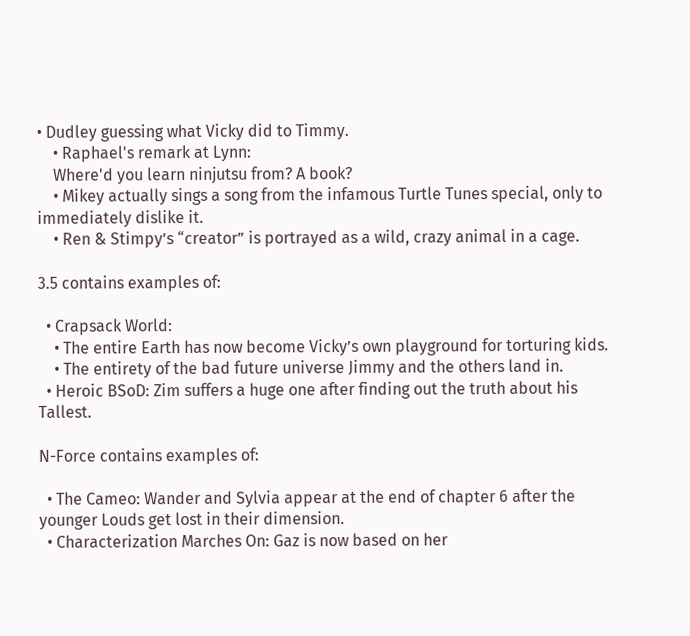• Dudley guessing what Vicky did to Timmy.
    • Raphael's remark at Lynn:
    Where'd you learn ninjutsu from? A book?
    • Mikey actually sings a song from the infamous Turtle Tunes special, only to immediately dislike it.
    • Ren & Stimpy’s “creator” is portrayed as a wild, crazy animal in a cage.

3.5 contains examples of:

  • Crapsack World:
    • The entire Earth has now become Vicky’s own playground for torturing kids.
    • The entirety of the bad future universe Jimmy and the others land in.
  • Heroic BSoD: Zim suffers a huge one after finding out the truth about his Tallest.

N-Force contains examples of:

  • The Cameo: Wander and Sylvia appear at the end of chapter 6 after the younger Louds get lost in their dimension.
  • Characterization Marches On: Gaz is now based on her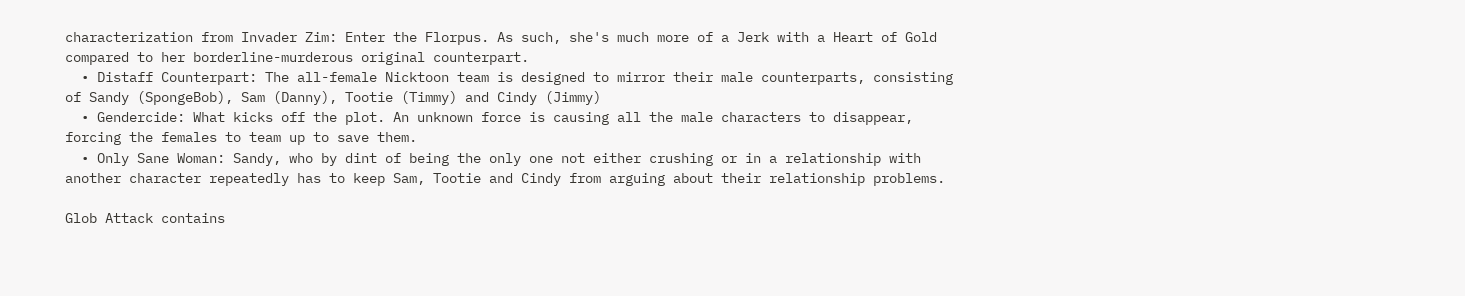characterization from Invader Zim: Enter the Florpus. As such, she's much more of a Jerk with a Heart of Gold compared to her borderline-murderous original counterpart.
  • Distaff Counterpart: The all-female Nicktoon team is designed to mirror their male counterparts, consisting of Sandy (SpongeBob), Sam (Danny), Tootie (Timmy) and Cindy (Jimmy)
  • Gendercide: What kicks off the plot. An unknown force is causing all the male characters to disappear, forcing the females to team up to save them.
  • Only Sane Woman: Sandy, who by dint of being the only one not either crushing or in a relationship with another character repeatedly has to keep Sam, Tootie and Cindy from arguing about their relationship problems.

Glob Attack contains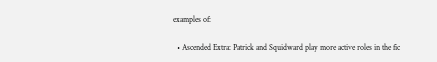examples of:

  • Ascended Extra: Patrick and Squidward play more active roles in the fic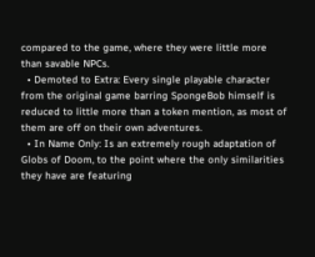compared to the game, where they were little more than savable NPCs.
  • Demoted to Extra: Every single playable character from the original game barring SpongeBob himself is reduced to little more than a token mention, as most of them are off on their own adventures.
  • In Name Only: Is an extremely rough adaptation of Globs of Doom, to the point where the only similarities they have are featuring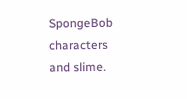SpongeBob characters and slime.